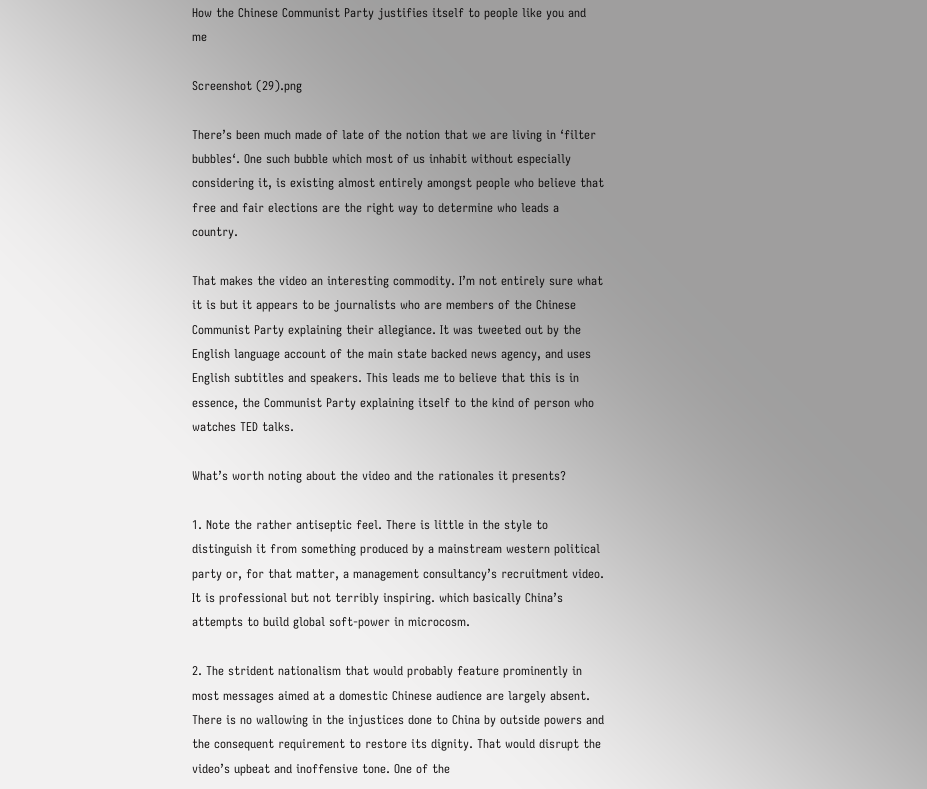How the Chinese Communist Party justifies itself to people like you and me

Screenshot (29).png

There’s been much made of late of the notion that we are living in ‘filter bubbles‘. One such bubble which most of us inhabit without especially considering it, is existing almost entirely amongst people who believe that free and fair elections are the right way to determine who leads a country.

That makes the video an interesting commodity. I’m not entirely sure what it is but it appears to be journalists who are members of the Chinese Communist Party explaining their allegiance. It was tweeted out by the English language account of the main state backed news agency, and uses English subtitles and speakers. This leads me to believe that this is in essence, the Communist Party explaining itself to the kind of person who watches TED talks.

What’s worth noting about the video and the rationales it presents?

1. Note the rather antiseptic feel. There is little in the style to distinguish it from something produced by a mainstream western political party or, for that matter, a management consultancy’s recruitment video. It is professional but not terribly inspiring. which basically China’s attempts to build global soft-power in microcosm.

2. The strident nationalism that would probably feature prominently in most messages aimed at a domestic Chinese audience are largely absent. There is no wallowing in the injustices done to China by outside powers and the consequent requirement to restore its dignity. That would disrupt the video’s upbeat and inoffensive tone. One of the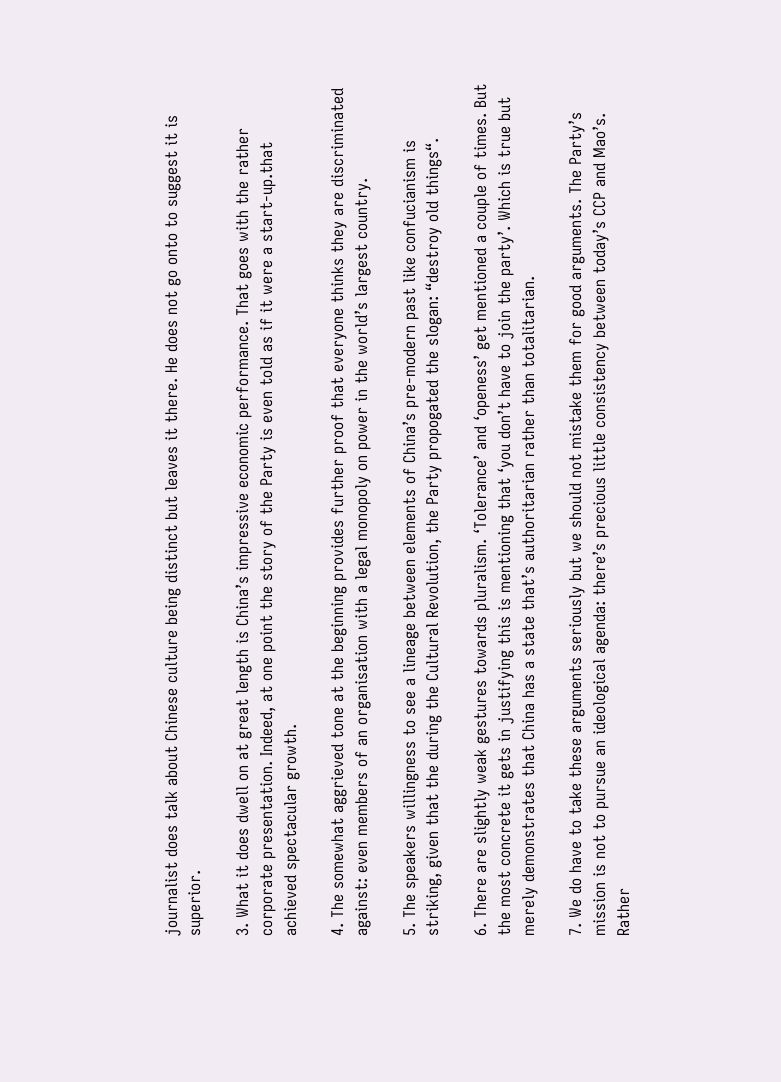journalist does talk about Chinese culture being distinct but leaves it there. He does not go onto to suggest it is superior.

3. What it does dwell on at great length is China’s impressive economic performance. That goes with the rather corporate presentation. Indeed, at one point the story of the Party is even told as if it were a start-up.that achieved spectacular growth.

4. The somewhat aggrieved tone at the beginning provides further proof that everyone thinks they are discriminated against: even members of an organisation with a legal monopoly on power in the world’s largest country.

5. The speakers willingness to see a lineage between elements of China’s pre-modern past like confucianism is striking, given that the during the Cultural Revolution, the Party propogated the slogan: “destroy old things“.

6. There are slightly weak gestures towards pluralism. ‘Tolerance’ and ‘openess’ get mentioned a couple of times. But the most concrete it gets in justifying this is mentioning that ‘you don’t have to join the party’. Which is true but merely demonstrates that China has a state that’s authoritarian rather than totalitarian.

7. We do have to take these arguments seriously but we should not mistake them for good arguments. The Party’s mission is not to pursue an ideological agenda: there’s precious little consistency between today’s CCP and Mao’s. Rather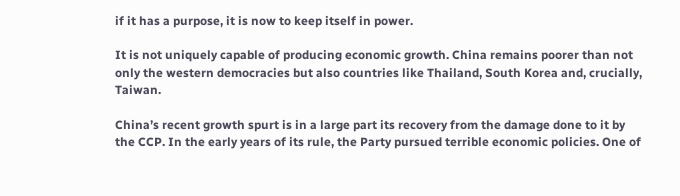if it has a purpose, it is now to keep itself in power.

It is not uniquely capable of producing economic growth. China remains poorer than not only the western democracies but also countries like Thailand, South Korea and, crucially, Taiwan.

China’s recent growth spurt is in a large part its recovery from the damage done to it by the CCP. In the early years of its rule, the Party pursued terrible economic policies. One of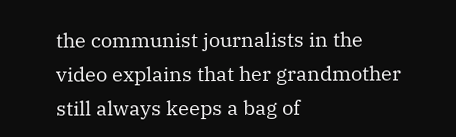the communist journalists in the video explains that her grandmother still always keeps a bag of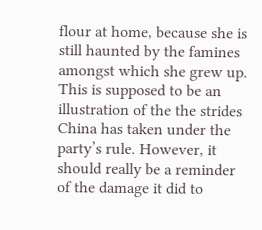flour at home, because she is still haunted by the famines amongst which she grew up. This is supposed to be an illustration of the the strides China has taken under the party’s rule. However, it should really be a reminder of the damage it did to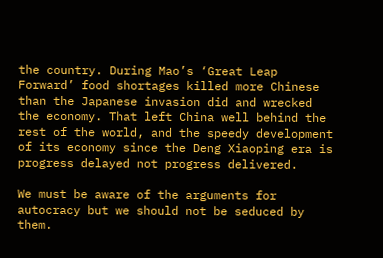the country. During Mao’s ‘Great Leap Forward’ food shortages killed more Chinese than the Japanese invasion did and wrecked the economy. That left China well behind the rest of the world, and the speedy development of its economy since the Deng Xiaoping era is progress delayed not progress delivered.

We must be aware of the arguments for autocracy but we should not be seduced by them.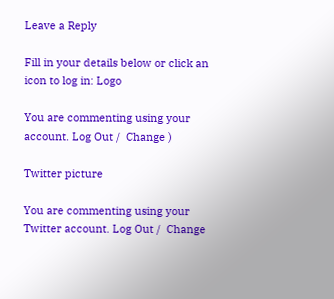Leave a Reply

Fill in your details below or click an icon to log in: Logo

You are commenting using your account. Log Out /  Change )

Twitter picture

You are commenting using your Twitter account. Log Out /  Change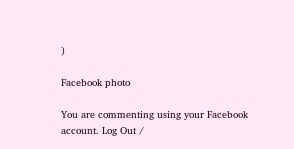)

Facebook photo

You are commenting using your Facebook account. Log Out /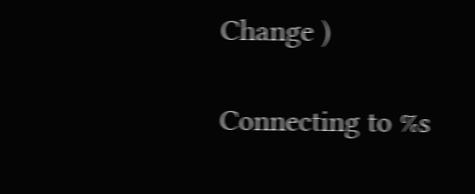Change )

Connecting to %s